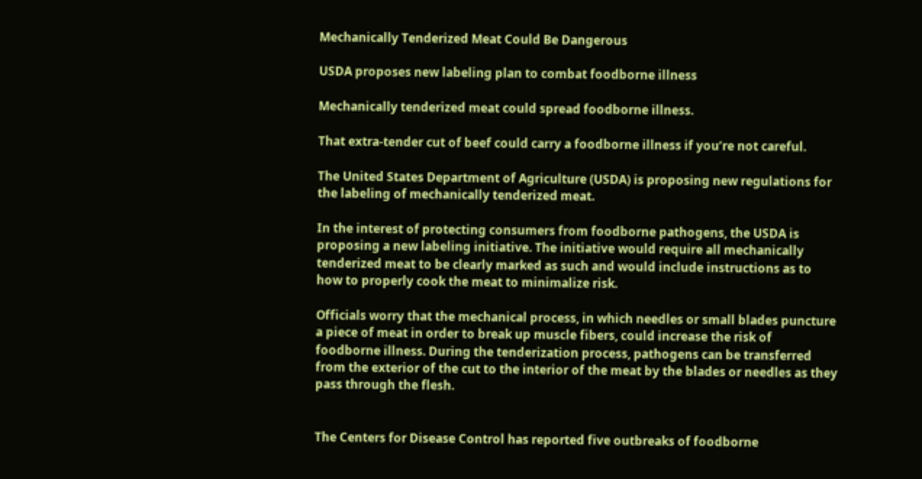Mechanically Tenderized Meat Could Be Dangerous

USDA proposes new labeling plan to combat foodborne illness

Mechanically tenderized meat could spread foodborne illness.

That extra-tender cut of beef could carry a foodborne illness if you’re not careful.

The United States Department of Agriculture (USDA) is proposing new regulations for the labeling of mechanically tenderized meat.

In the interest of protecting consumers from foodborne pathogens, the USDA is proposing a new labeling initiative. The initiative would require all mechanically tenderized meat to be clearly marked as such and would include instructions as to how to properly cook the meat to minimalize risk.

Officials worry that the mechanical process, in which needles or small blades puncture a piece of meat in order to break up muscle fibers, could increase the risk of foodborne illness. During the tenderization process, pathogens can be transferred from the exterior of the cut to the interior of the meat by the blades or needles as they pass through the flesh.


The Centers for Disease Control has reported five outbreaks of foodborne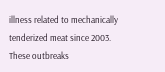illness related to mechanically tenderized meat since 2003. These outbreaks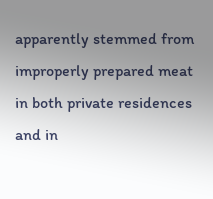apparently stemmed from improperly prepared meat in both private residences and in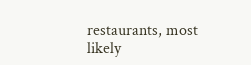restaurants, most likely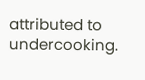attributed to undercooking.